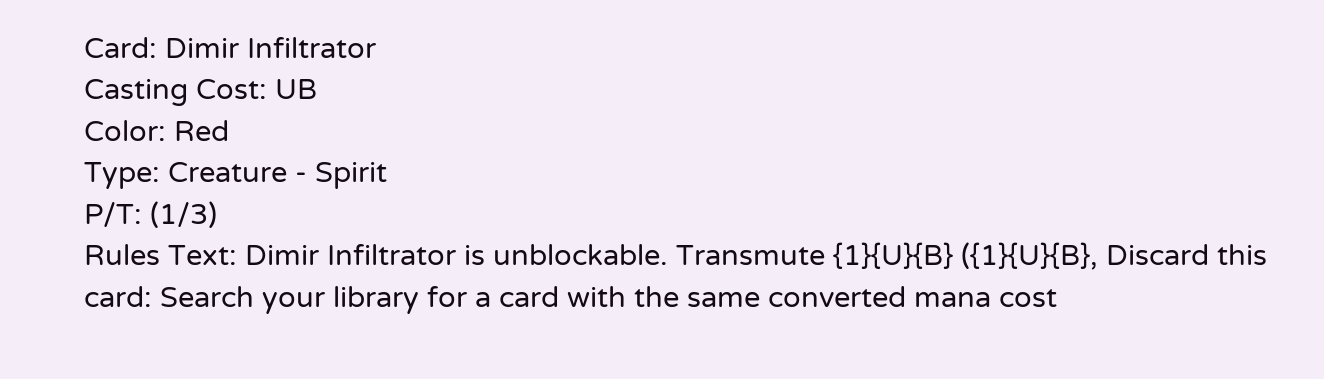Card: Dimir Infiltrator
Casting Cost: UB
Color: Red
Type: Creature - Spirit
P/T: (1/3)
Rules Text: Dimir Infiltrator is unblockable. Transmute {1}{U}{B} ({1}{U}{B}, Discard this card: Search your library for a card with the same converted mana cost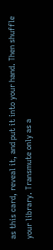as this card, reveal it, and put it into your hand. Then shuffle your library. Transmute only as a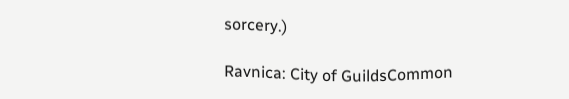sorcery.)

Ravnica: City of GuildsCommon